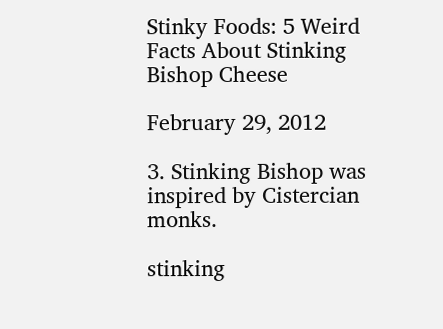Stinky Foods: 5 Weird Facts About Stinking Bishop Cheese

February 29, 2012

3. Stinking Bishop was inspired by Cistercian monks.

stinking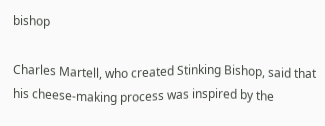bishop

Charles Martell, who created Stinking Bishop, said that his cheese-making process was inspired by the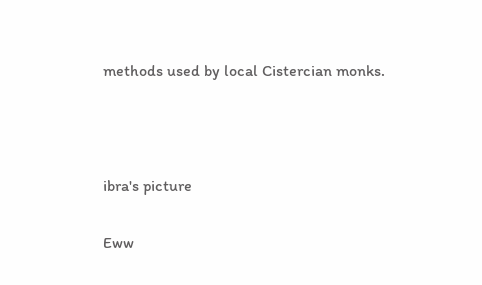methods used by local Cistercian monks.



ibra's picture

Eww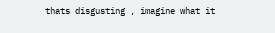thats disgusting , imagine what it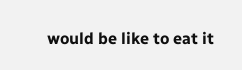would be like to eat it